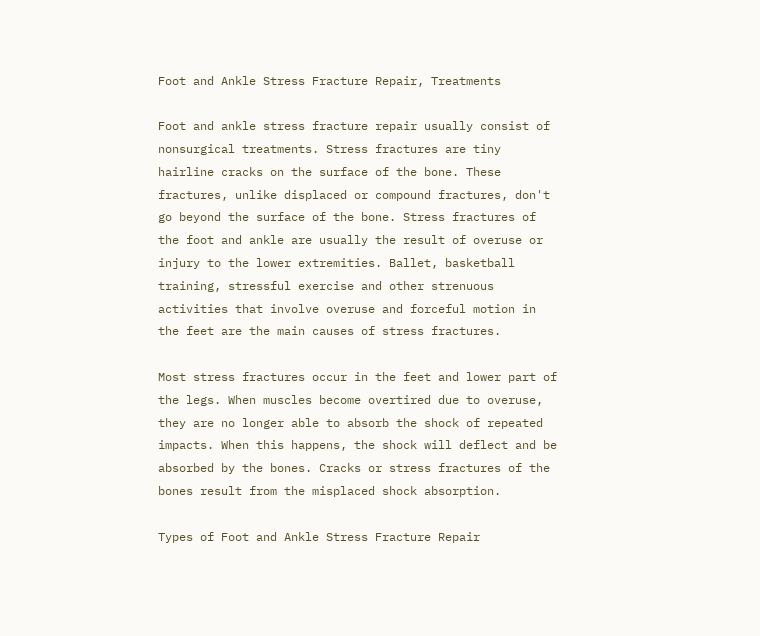Foot and Ankle Stress Fracture Repair, Treatments

Foot and ankle stress fracture repair usually consist of nonsurgical treatments. Stress fractures are tiny hairline cracks on the surface of the bone. These fractures, unlike displaced or compound fractures, don't go beyond the surface of the bone. Stress fractures of the foot and ankle are usually the result of overuse or injury to the lower extremities. Ballet, basketball training, stressful exercise and other strenuous activities that involve overuse and forceful motion in the feet are the main causes of stress fractures.

Most stress fractures occur in the feet and lower part of the legs. When muscles become overtired due to overuse, they are no longer able to absorb the shock of repeated impacts. When this happens, the shock will deflect and be absorbed by the bones. Cracks or stress fractures of the bones result from the misplaced shock absorption.

Types of Foot and Ankle Stress Fracture Repair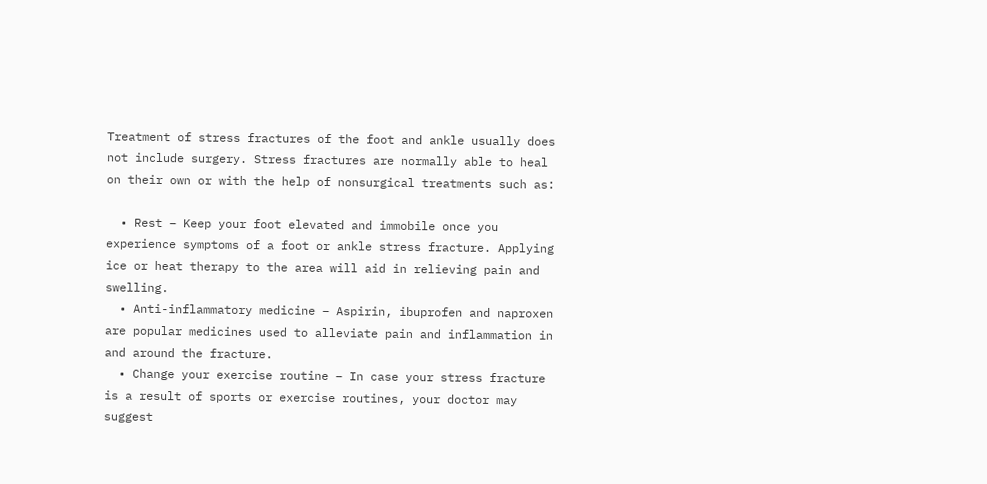Treatment of stress fractures of the foot and ankle usually does not include surgery. Stress fractures are normally able to heal on their own or with the help of nonsurgical treatments such as:

  • Rest – Keep your foot elevated and immobile once you experience symptoms of a foot or ankle stress fracture. Applying ice or heat therapy to the area will aid in relieving pain and swelling.
  • Anti-inflammatory medicine – Aspirin, ibuprofen and naproxen are popular medicines used to alleviate pain and inflammation in and around the fracture.
  • Change your exercise routine – In case your stress fracture is a result of sports or exercise routines, your doctor may suggest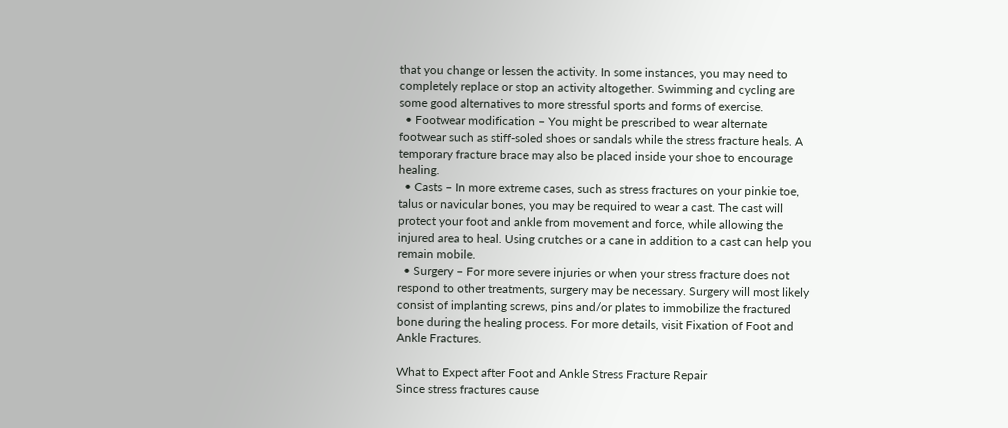that you change or lessen the activity. In some instances, you may need to completely replace or stop an activity altogether. Swimming and cycling are some good alternatives to more stressful sports and forms of exercise.
  • Footwear modification – You might be prescribed to wear alternate footwear such as stiff-soled shoes or sandals while the stress fracture heals. A temporary fracture brace may also be placed inside your shoe to encourage healing.
  • Casts – In more extreme cases, such as stress fractures on your pinkie toe, talus or navicular bones, you may be required to wear a cast. The cast will protect your foot and ankle from movement and force, while allowing the injured area to heal. Using crutches or a cane in addition to a cast can help you remain mobile.
  • Surgery – For more severe injuries or when your stress fracture does not respond to other treatments, surgery may be necessary. Surgery will most likely consist of implanting screws, pins and/or plates to immobilize the fractured bone during the healing process. For more details, visit Fixation of Foot and Ankle Fractures.

What to Expect after Foot and Ankle Stress Fracture Repair
Since stress fractures cause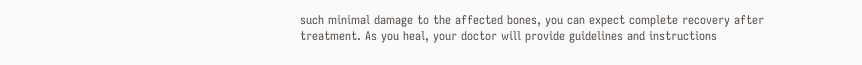such minimal damage to the affected bones, you can expect complete recovery after treatment. As you heal, your doctor will provide guidelines and instructions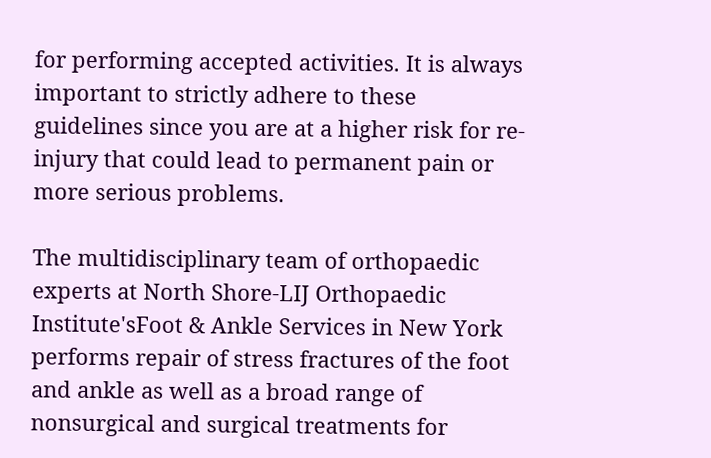for performing accepted activities. It is always important to strictly adhere to these guidelines since you are at a higher risk for re-injury that could lead to permanent pain or more serious problems.

The multidisciplinary team of orthopaedic experts at North Shore-LIJ Orthopaedic Institute'sFoot & Ankle Services in New York performs repair of stress fractures of the foot and ankle as well as a broad range of nonsurgical and surgical treatments for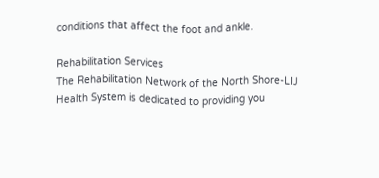conditions that affect the foot and ankle.

Rehabilitation Services
The Rehabilitation Network of the North Shore-LIJ Health System is dedicated to providing you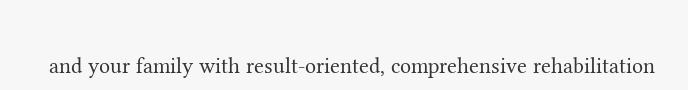and your family with result-oriented, comprehensive rehabilitation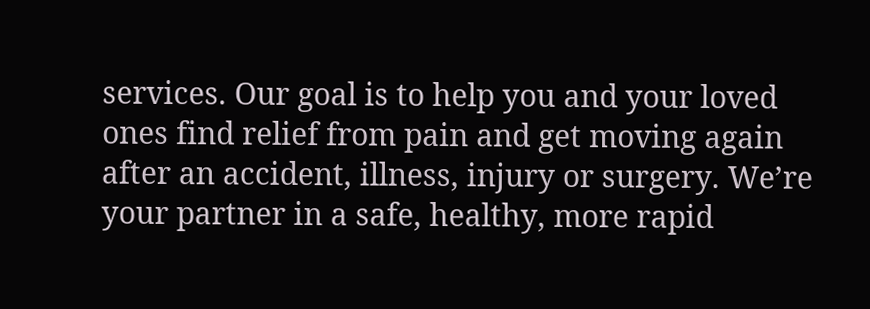services. Our goal is to help you and your loved ones find relief from pain and get moving again after an accident, illness, injury or surgery. We’re your partner in a safe, healthy, more rapid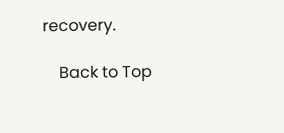recovery.

    Back to Top